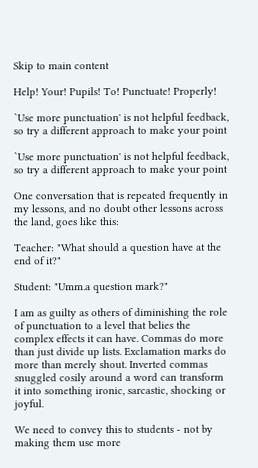Skip to main content

Help! Your! Pupils! To! Punctuate! Properly!

`Use more punctuation' is not helpful feedback, so try a different approach to make your point

`Use more punctuation' is not helpful feedback, so try a different approach to make your point

One conversation that is repeated frequently in my lessons, and no doubt other lessons across the land, goes like this:

Teacher: "What should a question have at the end of it?"

Student: "Umm.a question mark?"

I am as guilty as others of diminishing the role of punctuation to a level that belies the complex effects it can have. Commas do more than just divide up lists. Exclamation marks do more than merely shout. Inverted commas snuggled cosily around a word can transform it into something ironic, sarcastic, shocking or joyful.

We need to convey this to students - not by making them use more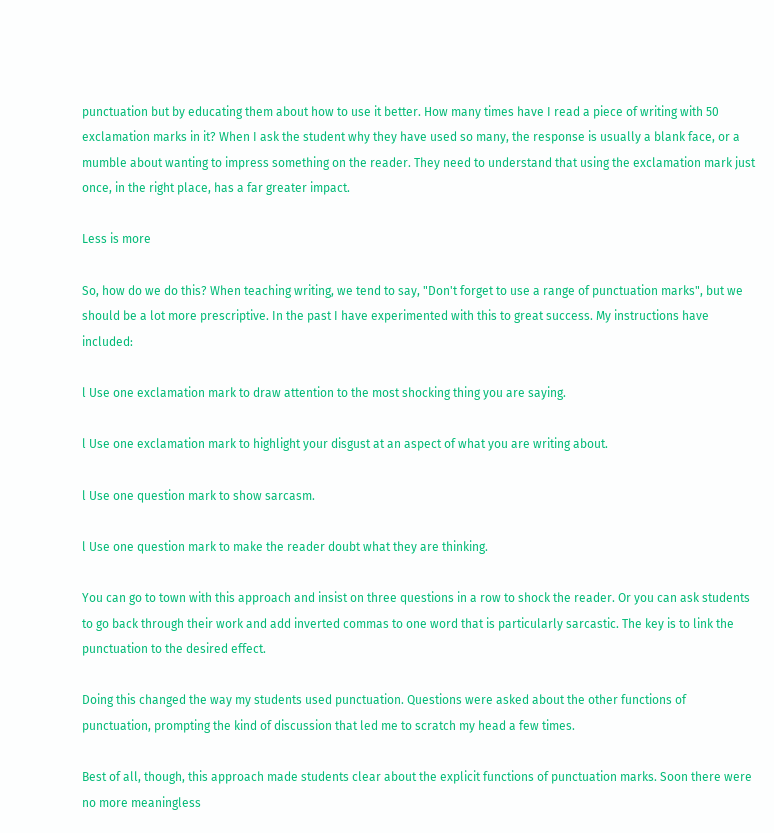punctuation but by educating them about how to use it better. How many times have I read a piece of writing with 50 exclamation marks in it? When I ask the student why they have used so many, the response is usually a blank face, or a mumble about wanting to impress something on the reader. They need to understand that using the exclamation mark just once, in the right place, has a far greater impact.

Less is more

So, how do we do this? When teaching writing, we tend to say, "Don't forget to use a range of punctuation marks", but we should be a lot more prescriptive. In the past I have experimented with this to great success. My instructions have included:

l Use one exclamation mark to draw attention to the most shocking thing you are saying.

l Use one exclamation mark to highlight your disgust at an aspect of what you are writing about.

l Use one question mark to show sarcasm.

l Use one question mark to make the reader doubt what they are thinking.

You can go to town with this approach and insist on three questions in a row to shock the reader. Or you can ask students to go back through their work and add inverted commas to one word that is particularly sarcastic. The key is to link the punctuation to the desired effect.

Doing this changed the way my students used punctuation. Questions were asked about the other functions of punctuation, prompting the kind of discussion that led me to scratch my head a few times.

Best of all, though, this approach made students clear about the explicit functions of punctuation marks. Soon there were no more meaningless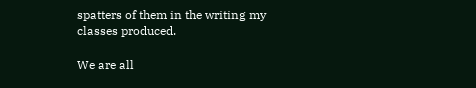spatters of them in the writing my classes produced.

We are all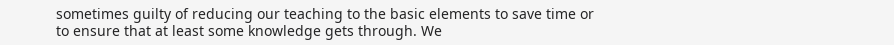sometimes guilty of reducing our teaching to the basic elements to save time or to ensure that at least some knowledge gets through. We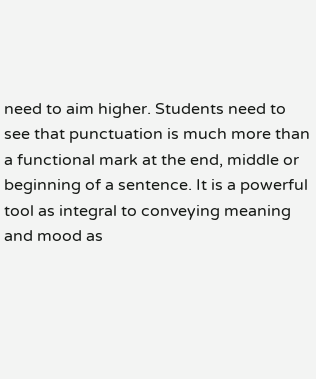need to aim higher. Students need to see that punctuation is much more than a functional mark at the end, middle or beginning of a sentence. It is a powerful tool as integral to conveying meaning and mood as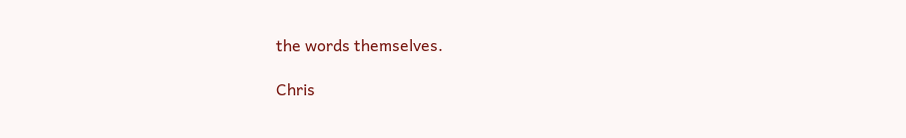the words themselves.

Chris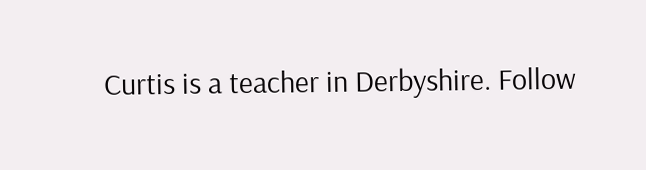Curtis is a teacher in Derbyshire. Follow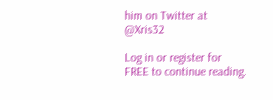him on Twitter at @Xris32

Log in or register for FREE to continue reading.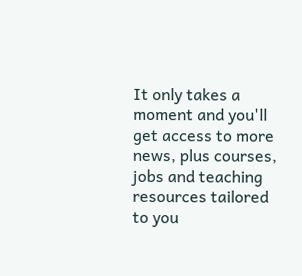It only takes a moment and you'll get access to more news, plus courses, jobs and teaching resources tailored to you